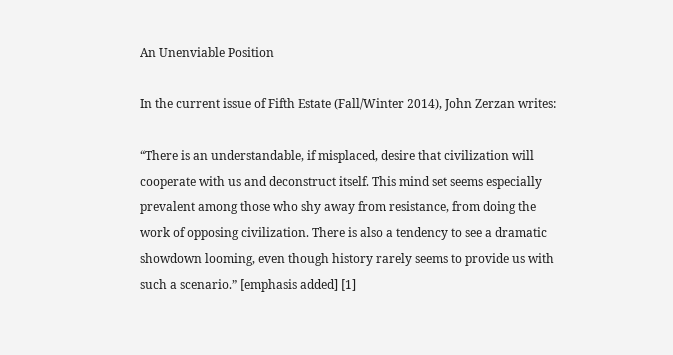An Unenviable Position

In the current issue of Fifth Estate (Fall/Winter 2014), John Zerzan writes:

“There is an understandable, if misplaced, desire that civilization will cooperate with us and deconstruct itself. This mind set seems especially prevalent among those who shy away from resistance, from doing the work of opposing civilization. There is also a tendency to see a dramatic showdown looming, even though history rarely seems to provide us with such a scenario.” [emphasis added] [1]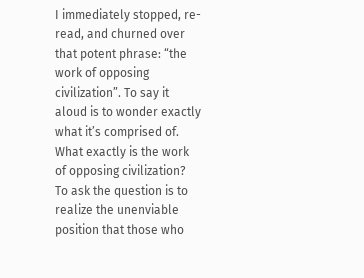I immediately stopped, re-read, and churned over that potent phrase: “the work of opposing civilization”. To say it aloud is to wonder exactly what it’s comprised of. What exactly is the work of opposing civilization? To ask the question is to realize the unenviable position that those who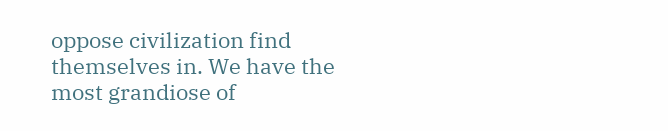oppose civilization find themselves in. We have the most grandiose of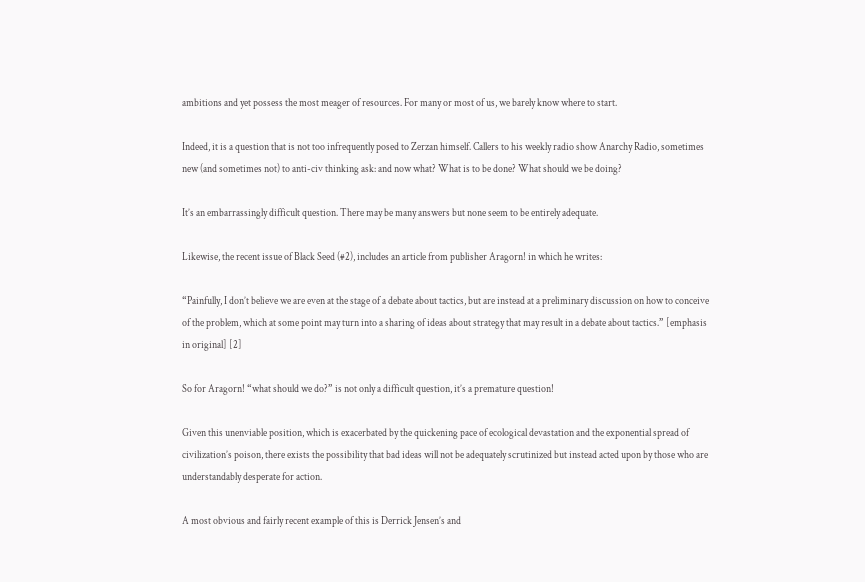ambitions and yet possess the most meager of resources. For many or most of us, we barely know where to start.

Indeed, it is a question that is not too infrequently posed to Zerzan himself. Callers to his weekly radio show Anarchy Radio, sometimes new (and sometimes not) to anti-civ thinking ask: and now what? What is to be done? What should we be doing?

It’s an embarrassingly difficult question. There may be many answers but none seem to be entirely adequate.

Likewise, the recent issue of Black Seed (#2), includes an article from publisher Aragorn! in which he writes:

“Painfully, I don’t believe we are even at the stage of a debate about tactics, but are instead at a preliminary discussion on how to conceive of the problem, which at some point may turn into a sharing of ideas about strategy that may result in a debate about tactics.” [emphasis in original] [2]

So for Aragorn! “what should we do?” is not only a difficult question, it’s a premature question!

Given this unenviable position, which is exacerbated by the quickening pace of ecological devastation and the exponential spread of civilization’s poison, there exists the possibility that bad ideas will not be adequately scrutinized but instead acted upon by those who are understandably desperate for action.

A most obvious and fairly recent example of this is Derrick Jensen’s and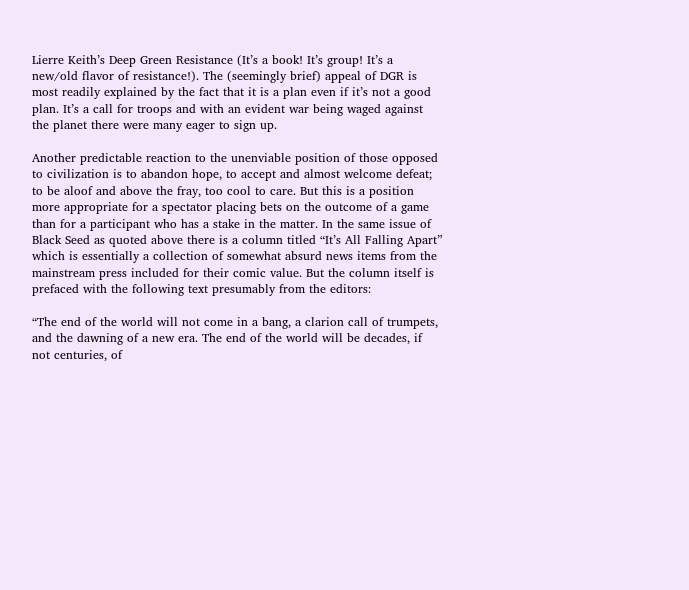Lierre Keith’s Deep Green Resistance (It’s a book! It’s group! It’s a new/old flavor of resistance!). The (seemingly brief) appeal of DGR is most readily explained by the fact that it is a plan even if it’s not a good plan. It’s a call for troops and with an evident war being waged against the planet there were many eager to sign up.

Another predictable reaction to the unenviable position of those opposed to civilization is to abandon hope, to accept and almost welcome defeat; to be aloof and above the fray, too cool to care. But this is a position more appropriate for a spectator placing bets on the outcome of a game than for a participant who has a stake in the matter. In the same issue of Black Seed as quoted above there is a column titled “It’s All Falling Apart” which is essentially a collection of somewhat absurd news items from the mainstream press included for their comic value. But the column itself is prefaced with the following text presumably from the editors:

“The end of the world will not come in a bang, a clarion call of trumpets, and the dawning of a new era. The end of the world will be decades, if not centuries, of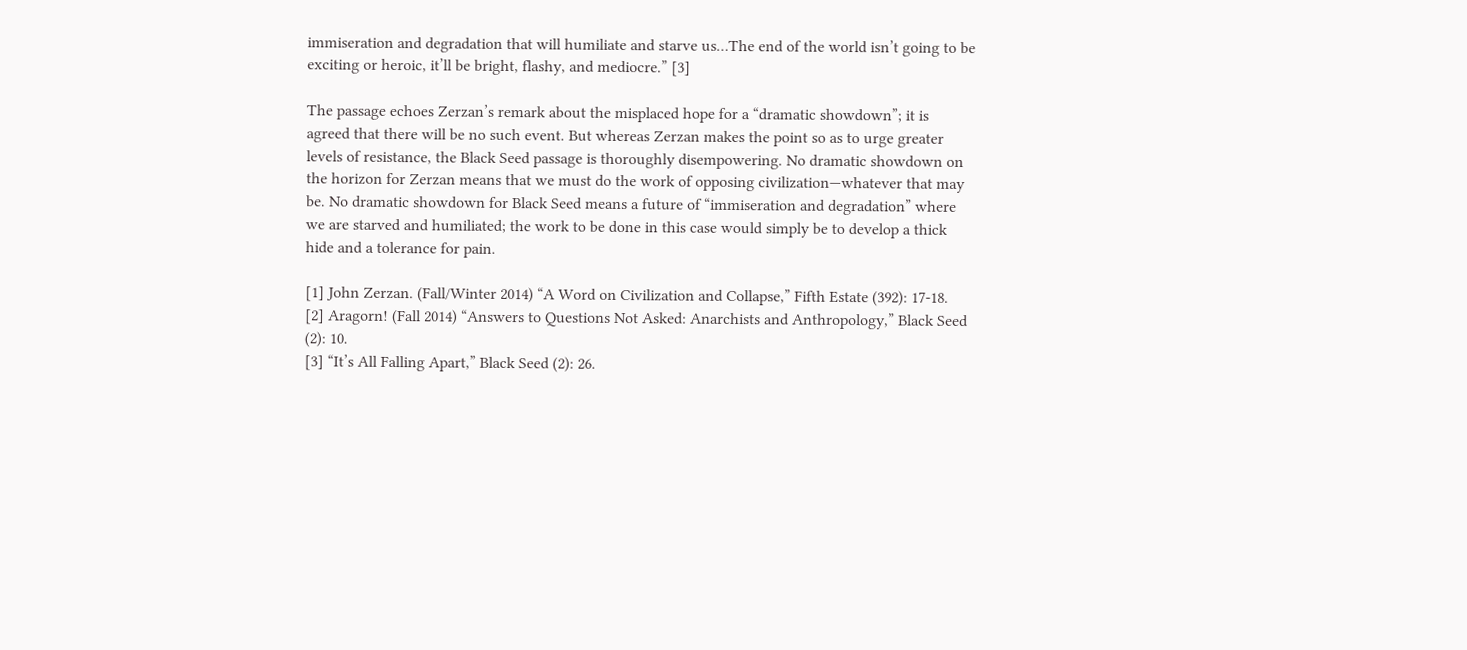immiseration and degradation that will humiliate and starve us…The end of the world isn’t going to be exciting or heroic, it’ll be bright, flashy, and mediocre.” [3]

The passage echoes Zerzan’s remark about the misplaced hope for a “dramatic showdown”; it is agreed that there will be no such event. But whereas Zerzan makes the point so as to urge greater levels of resistance, the Black Seed passage is thoroughly disempowering. No dramatic showdown on the horizon for Zerzan means that we must do the work of opposing civilization—whatever that may be. No dramatic showdown for Black Seed means a future of “immiseration and degradation” where we are starved and humiliated; the work to be done in this case would simply be to develop a thick hide and a tolerance for pain.

[1] John Zerzan. (Fall/Winter 2014) “A Word on Civilization and Collapse,” Fifth Estate (392): 17-18.
[2] Aragorn! (Fall 2014) “Answers to Questions Not Asked: Anarchists and Anthropology,” Black Seed (2): 10.
[3] “It’s All Falling Apart,” Black Seed (2): 26.